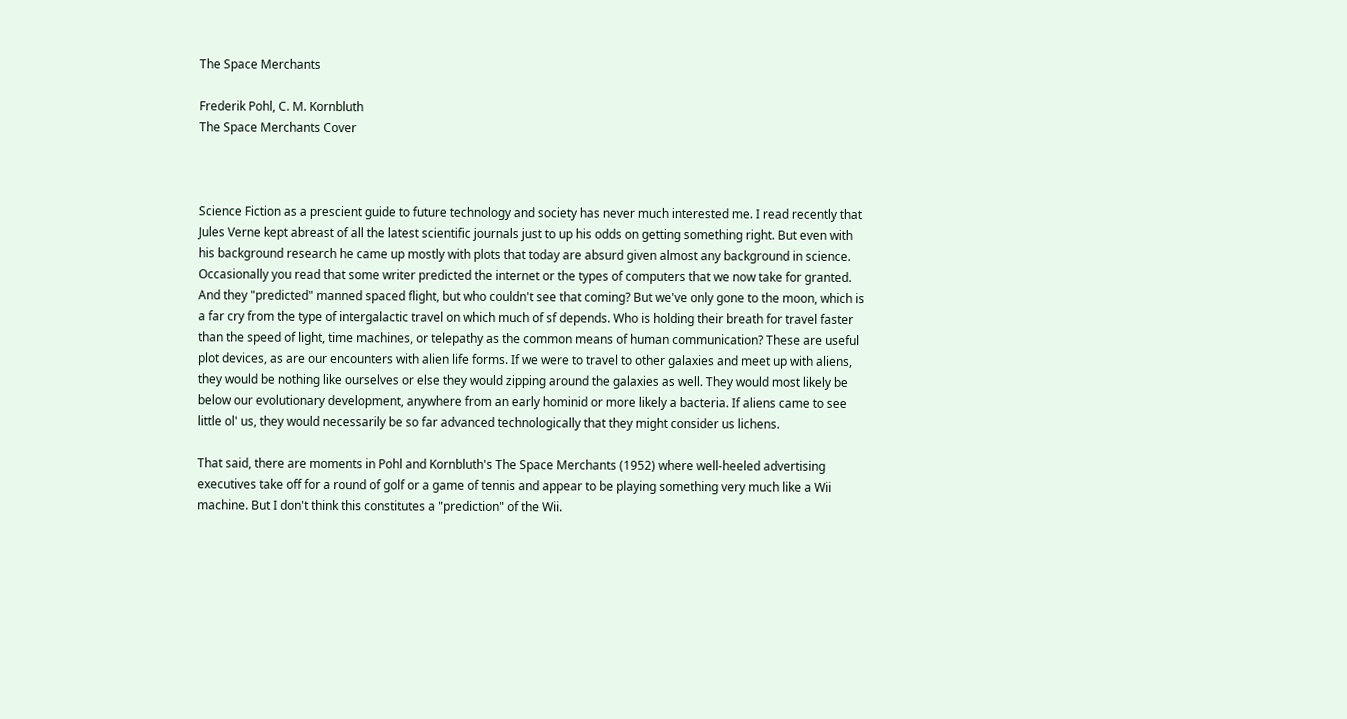The Space Merchants

Frederik Pohl, C. M. Kornbluth
The Space Merchants Cover



Science Fiction as a prescient guide to future technology and society has never much interested me. I read recently that Jules Verne kept abreast of all the latest scientific journals just to up his odds on getting something right. But even with his background research he came up mostly with plots that today are absurd given almost any background in science. Occasionally you read that some writer predicted the internet or the types of computers that we now take for granted. And they "predicted" manned spaced flight, but who couldn't see that coming? But we've only gone to the moon, which is a far cry from the type of intergalactic travel on which much of sf depends. Who is holding their breath for travel faster than the speed of light, time machines, or telepathy as the common means of human communication? These are useful plot devices, as are our encounters with alien life forms. If we were to travel to other galaxies and meet up with aliens, they would be nothing like ourselves or else they would zipping around the galaxies as well. They would most likely be below our evolutionary development, anywhere from an early hominid or more likely a bacteria. If aliens came to see little ol' us, they would necessarily be so far advanced technologically that they might consider us lichens.

That said, there are moments in Pohl and Kornbluth's The Space Merchants (1952) where well-heeled advertising executives take off for a round of golf or a game of tennis and appear to be playing something very much like a Wii machine. But I don't think this constitutes a "prediction" of the Wii.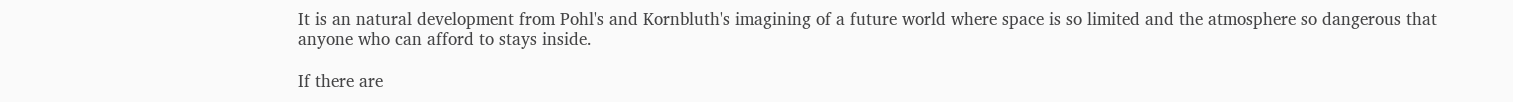It is an natural development from Pohl's and Kornbluth's imagining of a future world where space is so limited and the atmosphere so dangerous that anyone who can afford to stays inside.

If there are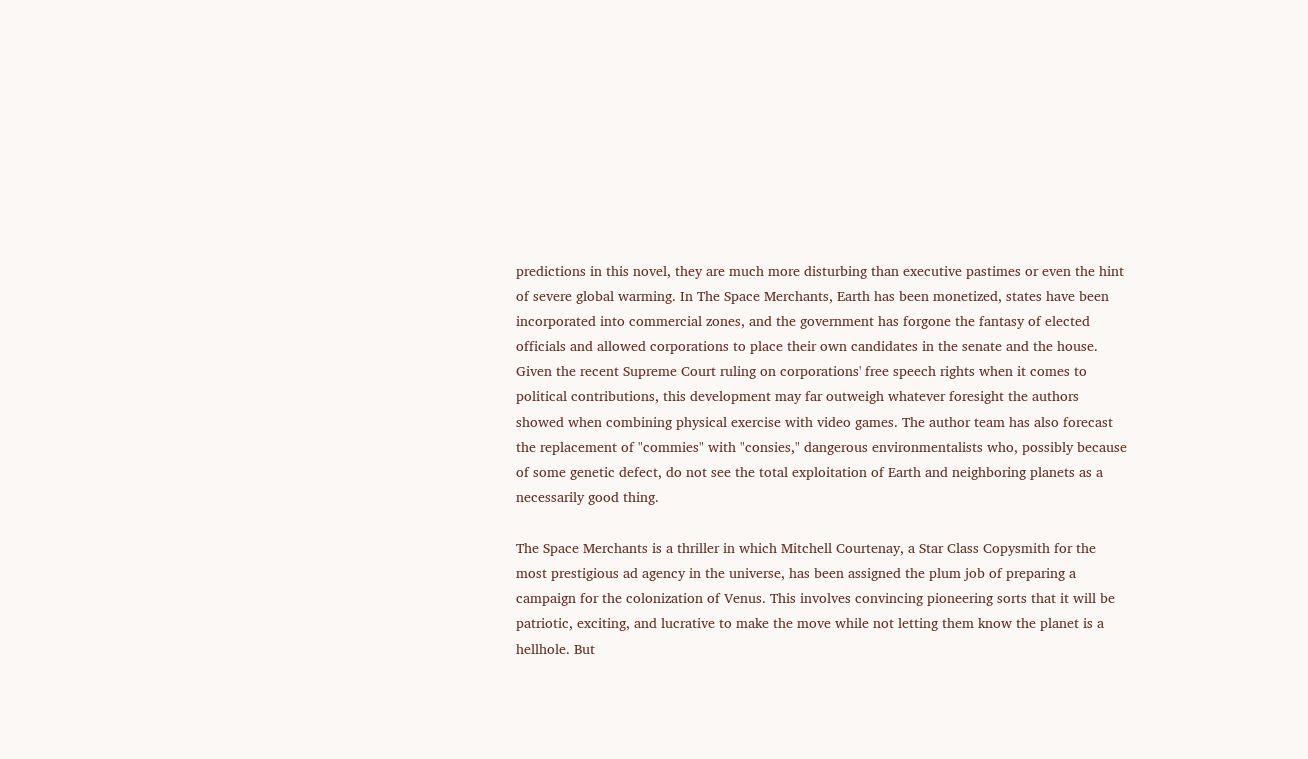predictions in this novel, they are much more disturbing than executive pastimes or even the hint of severe global warming. In The Space Merchants, Earth has been monetized, states have been incorporated into commercial zones, and the government has forgone the fantasy of elected officials and allowed corporations to place their own candidates in the senate and the house. Given the recent Supreme Court ruling on corporations' free speech rights when it comes to political contributions, this development may far outweigh whatever foresight the authors showed when combining physical exercise with video games. The author team has also forecast the replacement of "commies" with "consies," dangerous environmentalists who, possibly because of some genetic defect, do not see the total exploitation of Earth and neighboring planets as a necessarily good thing.

The Space Merchants is a thriller in which Mitchell Courtenay, a Star Class Copysmith for the most prestigious ad agency in the universe, has been assigned the plum job of preparing a campaign for the colonization of Venus. This involves convincing pioneering sorts that it will be patriotic, exciting, and lucrative to make the move while not letting them know the planet is a hellhole. But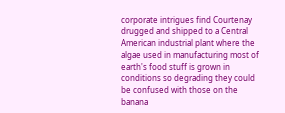corporate intrigues find Courtenay drugged and shipped to a Central American industrial plant where the algae used in manufacturing most of earth's food stuff is grown in conditions so degrading they could be confused with those on the banana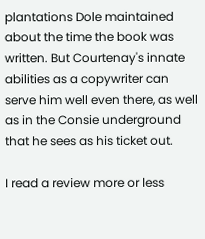plantations Dole maintained about the time the book was written. But Courtenay's innate abilities as a copywriter can serve him well even there, as well as in the Consie underground that he sees as his ticket out.

I read a review more or less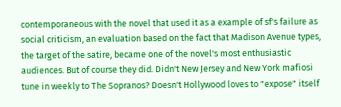contemporaneous with the novel that used it as a example of sf's failure as social criticism, an evaluation based on the fact that Madison Avenue types, the target of the satire, became one of the novel's most enthusiastic audiences. But of course they did. Didn't New Jersey and New York mafiosi tune in weekly to The Sopranos? Doesn't Hollywood loves to "expose" itself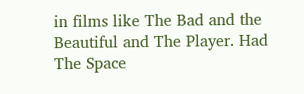in films like The Bad and the Beautiful and The Player. Had The Space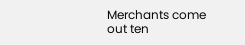Merchants come out ten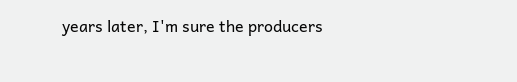years later, I'm sure the producers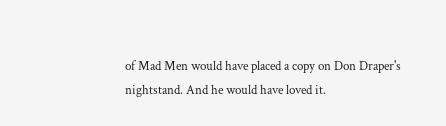of Mad Men would have placed a copy on Don Draper's nightstand. And he would have loved it.